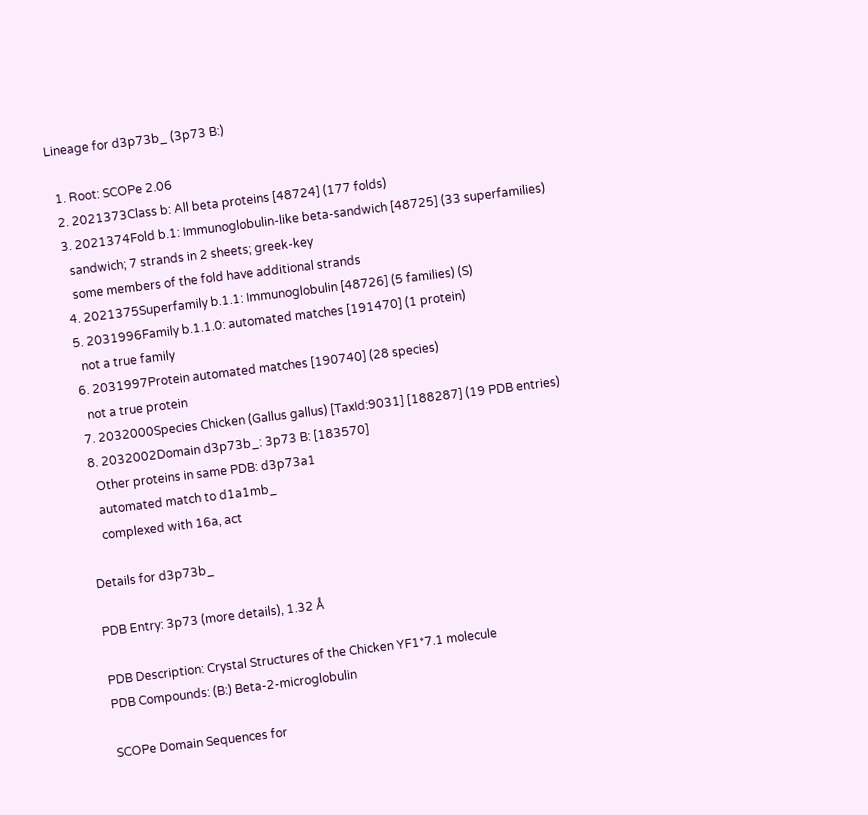Lineage for d3p73b_ (3p73 B:)

  1. Root: SCOPe 2.06
  2. 2021373Class b: All beta proteins [48724] (177 folds)
  3. 2021374Fold b.1: Immunoglobulin-like beta-sandwich [48725] (33 superfamilies)
    sandwich; 7 strands in 2 sheets; greek-key
    some members of the fold have additional strands
  4. 2021375Superfamily b.1.1: Immunoglobulin [48726] (5 families) (S)
  5. 2031996Family b.1.1.0: automated matches [191470] (1 protein)
    not a true family
  6. 2031997Protein automated matches [190740] (28 species)
    not a true protein
  7. 2032000Species Chicken (Gallus gallus) [TaxId:9031] [188287] (19 PDB entries)
  8. 2032002Domain d3p73b_: 3p73 B: [183570]
    Other proteins in same PDB: d3p73a1
    automated match to d1a1mb_
    complexed with 16a, act

Details for d3p73b_

PDB Entry: 3p73 (more details), 1.32 Å

PDB Description: Crystal Structures of the Chicken YF1*7.1 molecule
PDB Compounds: (B:) Beta-2-microglobulin

SCOPe Domain Sequences for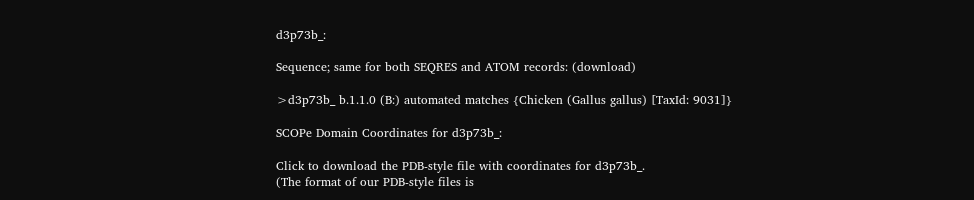d3p73b_:

Sequence; same for both SEQRES and ATOM records: (download)

>d3p73b_ b.1.1.0 (B:) automated matches {Chicken (Gallus gallus) [TaxId: 9031]}

SCOPe Domain Coordinates for d3p73b_:

Click to download the PDB-style file with coordinates for d3p73b_.
(The format of our PDB-style files is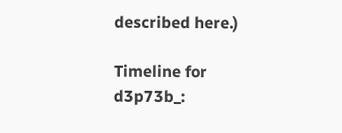described here.)

Timeline for d3p73b_: